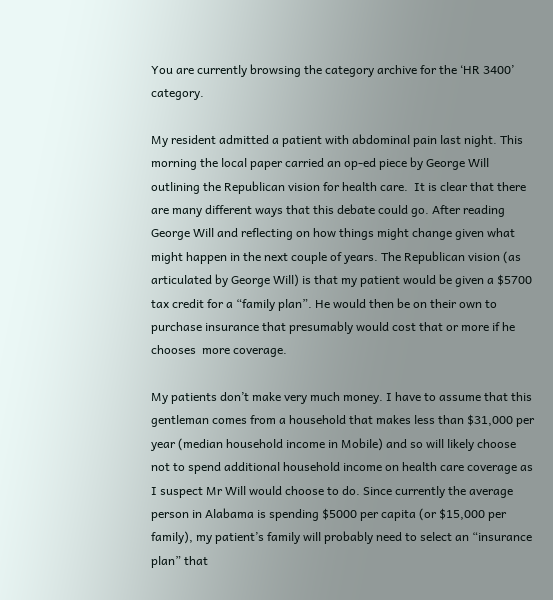You are currently browsing the category archive for the ‘HR 3400’ category.

My resident admitted a patient with abdominal pain last night. This morning the local paper carried an op-ed piece by George Will outlining the Republican vision for health care.  It is clear that there are many different ways that this debate could go. After reading George Will and reflecting on how things might change given what might happen in the next couple of years. The Republican vision (as articulated by George Will) is that my patient would be given a $5700 tax credit for a “family plan”. He would then be on their own to purchase insurance that presumably would cost that or more if he chooses  more coverage.

My patients don’t make very much money. I have to assume that this gentleman comes from a household that makes less than $31,000 per year (median household income in Mobile) and so will likely choose not to spend additional household income on health care coverage as I suspect Mr Will would choose to do. Since currently the average person in Alabama is spending $5000 per capita (or $15,000 per family), my patient’s family will probably need to select an “insurance plan” that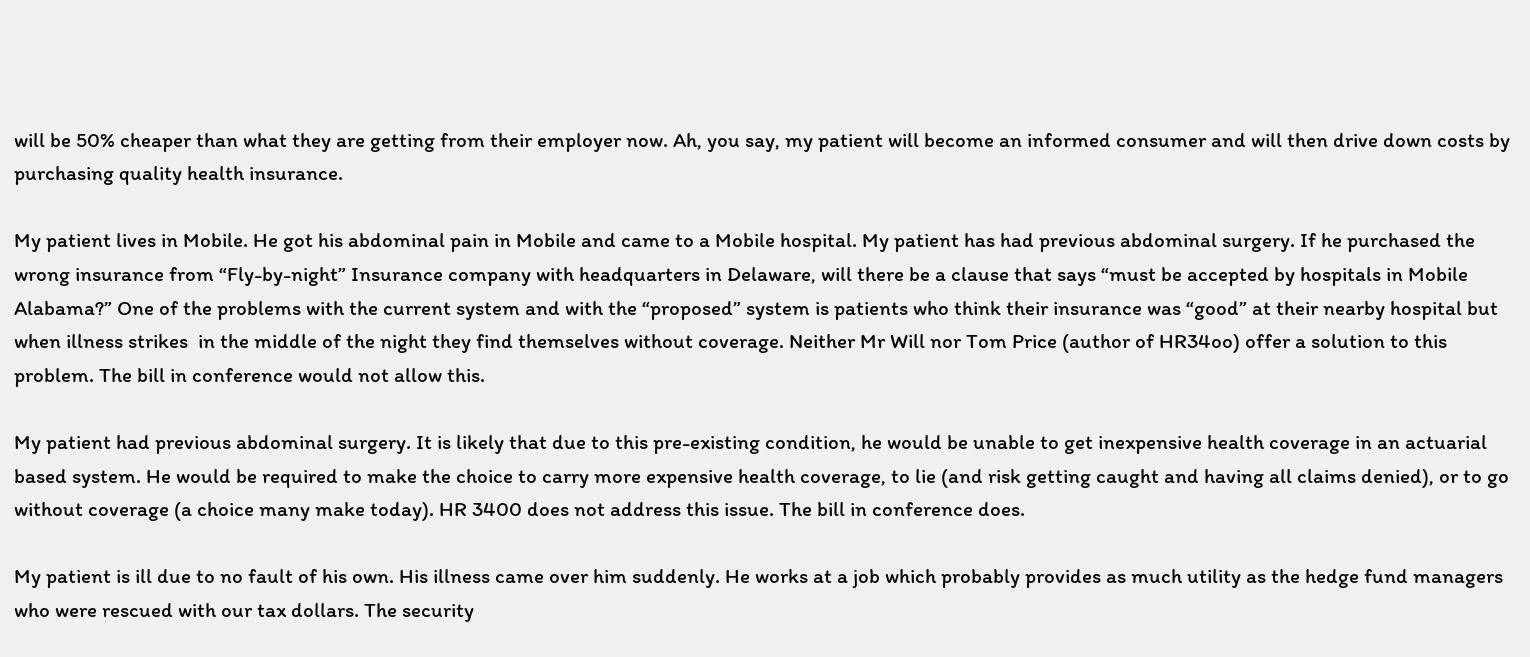will be 50% cheaper than what they are getting from their employer now. Ah, you say, my patient will become an informed consumer and will then drive down costs by purchasing quality health insurance.

My patient lives in Mobile. He got his abdominal pain in Mobile and came to a Mobile hospital. My patient has had previous abdominal surgery. If he purchased the wrong insurance from “Fly-by-night” Insurance company with headquarters in Delaware, will there be a clause that says “must be accepted by hospitals in Mobile Alabama?” One of the problems with the current system and with the “proposed” system is patients who think their insurance was “good” at their nearby hospital but when illness strikes  in the middle of the night they find themselves without coverage. Neither Mr Will nor Tom Price (author of HR34oo) offer a solution to this problem. The bill in conference would not allow this.

My patient had previous abdominal surgery. It is likely that due to this pre-existing condition, he would be unable to get inexpensive health coverage in an actuarial based system. He would be required to make the choice to carry more expensive health coverage, to lie (and risk getting caught and having all claims denied), or to go without coverage (a choice many make today). HR 3400 does not address this issue. The bill in conference does.

My patient is ill due to no fault of his own. His illness came over him suddenly. He works at a job which probably provides as much utility as the hedge fund managers who were rescued with our tax dollars. The security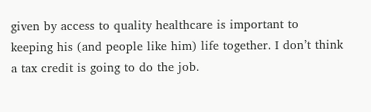given by access to quality healthcare is important to keeping his (and people like him) life together. I don’t think a tax credit is going to do the job.